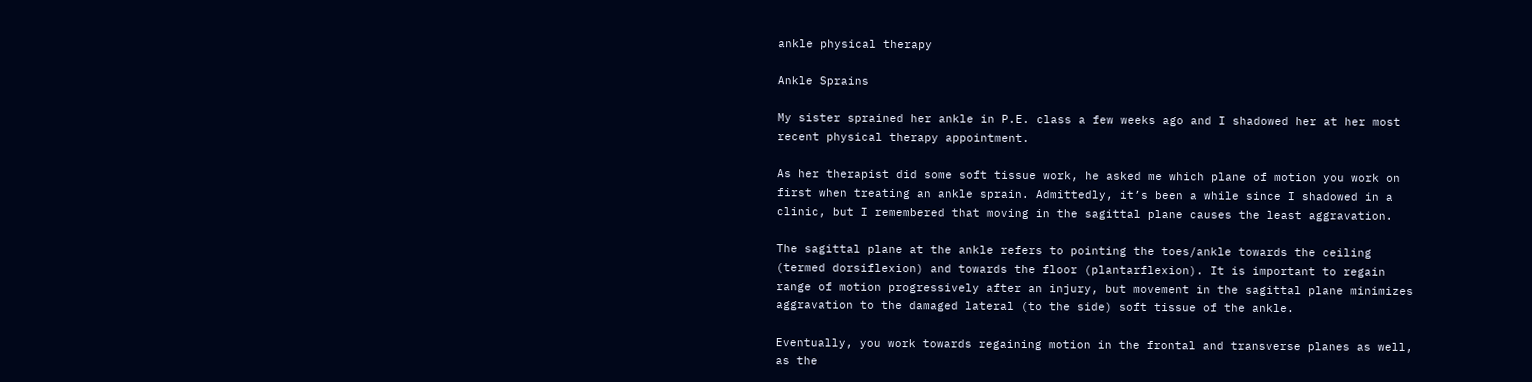ankle physical therapy

Ankle Sprains

My sister sprained her ankle in P.E. class a few weeks ago and I shadowed her at her most recent physical therapy appointment.

As her therapist did some soft tissue work, he asked me which plane of motion you work on first when treating an ankle sprain. Admittedly, it’s been a while since I shadowed in a clinic, but I remembered that moving in the sagittal plane causes the least aggravation.

The sagittal plane at the ankle refers to pointing the toes/ankle towards the ceiling (termed dorsiflexion) and towards the floor (plantarflexion). It is important to regain range of motion progressively after an injury, but movement in the sagittal plane minimizes aggravation to the damaged lateral (to the side) soft tissue of the ankle.

Eventually, you work towards regaining motion in the frontal and transverse planes as well, as the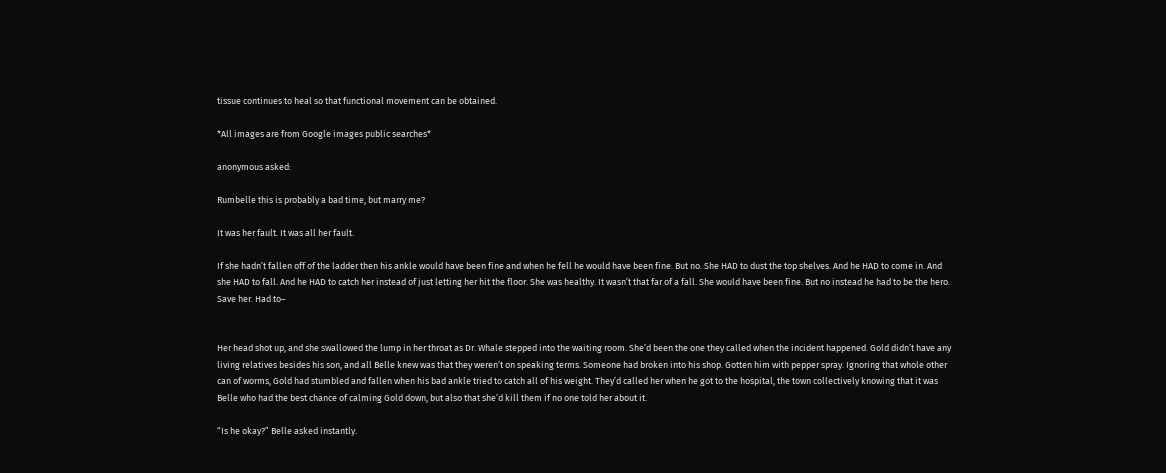tissue continues to heal so that functional movement can be obtained.

*All images are from Google images public searches*

anonymous asked:

Rumbelle this is probably a bad time, but marry me?

It was her fault. It was all her fault.

If she hadn’t fallen off of the ladder then his ankle would have been fine and when he fell he would have been fine. But no. She HAD to dust the top shelves. And he HAD to come in. And she HAD to fall. And he HAD to catch her instead of just letting her hit the floor. She was healthy. It wasn’t that far of a fall. She would have been fine. But no instead he had to be the hero. Save her. Had to–


Her head shot up, and she swallowed the lump in her throat as Dr. Whale stepped into the waiting room. She’d been the one they called when the incident happened. Gold didn’t have any living relatives besides his son, and all Belle knew was that they weren’t on speaking terms. Someone had broken into his shop. Gotten him with pepper spray. Ignoring that whole other can of worms, Gold had stumbled and fallen when his bad ankle tried to catch all of his weight. They’d called her when he got to the hospital, the town collectively knowing that it was Belle who had the best chance of calming Gold down, but also that she’d kill them if no one told her about it.

“Is he okay?” Belle asked instantly.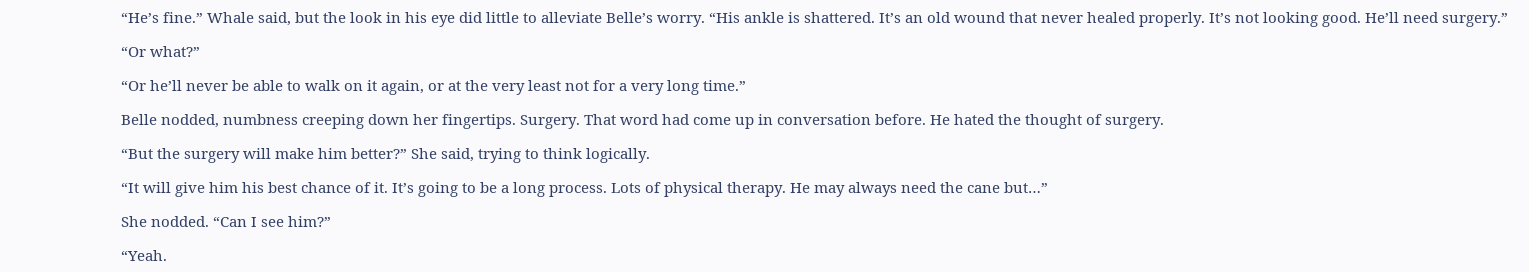“He’s fine.” Whale said, but the look in his eye did little to alleviate Belle’s worry. “His ankle is shattered. It’s an old wound that never healed properly. It’s not looking good. He’ll need surgery.”

“Or what?”

“Or he’ll never be able to walk on it again, or at the very least not for a very long time.”

Belle nodded, numbness creeping down her fingertips. Surgery. That word had come up in conversation before. He hated the thought of surgery.

“But the surgery will make him better?” She said, trying to think logically.

“It will give him his best chance of it. It’s going to be a long process. Lots of physical therapy. He may always need the cane but…”

She nodded. “Can I see him?”

“Yeah.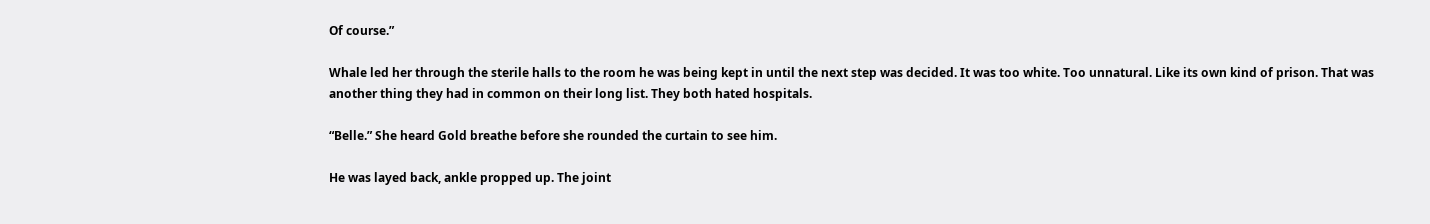Of course.”

Whale led her through the sterile halls to the room he was being kept in until the next step was decided. It was too white. Too unnatural. Like its own kind of prison. That was another thing they had in common on their long list. They both hated hospitals.

“Belle.” She heard Gold breathe before she rounded the curtain to see him.

He was layed back, ankle propped up. The joint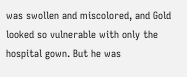was swollen and miscolored, and Gold looked so vulnerable with only the hospital gown. But he was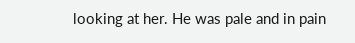looking at her. He was pale and in pain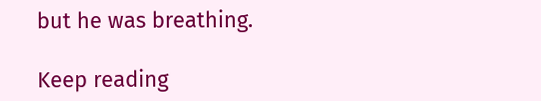but he was breathing.

Keep reading